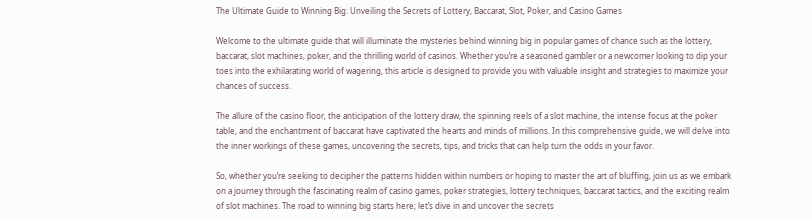The Ultimate Guide to Winning Big: Unveiling the Secrets of Lottery, Baccarat, Slot, Poker, and Casino Games

Welcome to the ultimate guide that will illuminate the mysteries behind winning big in popular games of chance such as the lottery, baccarat, slot machines, poker, and the thrilling world of casinos. Whether you’re a seasoned gambler or a newcomer looking to dip your toes into the exhilarating world of wagering, this article is designed to provide you with valuable insight and strategies to maximize your chances of success.

The allure of the casino floor, the anticipation of the lottery draw, the spinning reels of a slot machine, the intense focus at the poker table, and the enchantment of baccarat have captivated the hearts and minds of millions. In this comprehensive guide, we will delve into the inner workings of these games, uncovering the secrets, tips, and tricks that can help turn the odds in your favor.

So, whether you’re seeking to decipher the patterns hidden within numbers or hoping to master the art of bluffing, join us as we embark on a journey through the fascinating realm of casino games, poker strategies, lottery techniques, baccarat tactics, and the exciting realm of slot machines. The road to winning big starts here; let’s dive in and uncover the secrets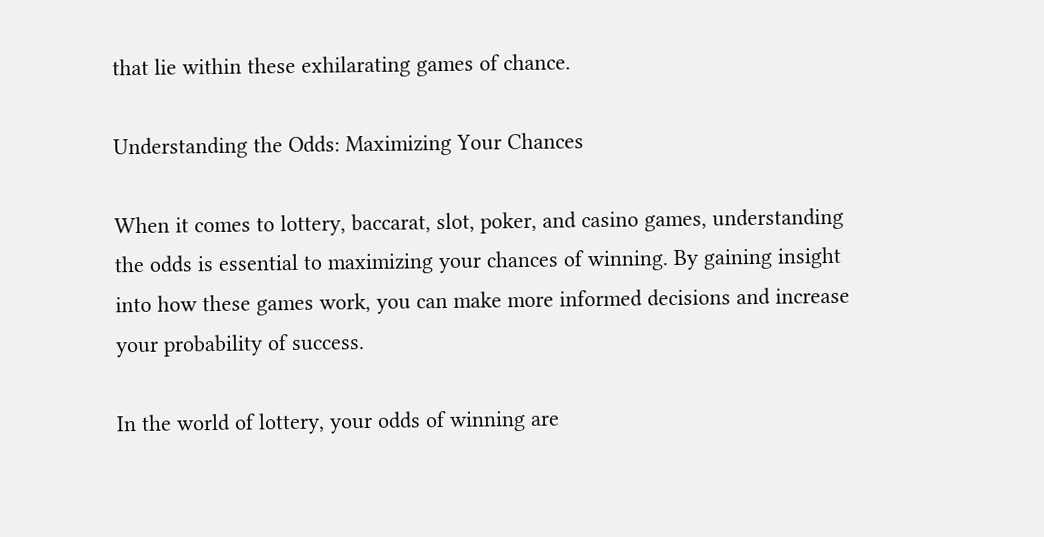that lie within these exhilarating games of chance.

Understanding the Odds: Maximizing Your Chances

When it comes to lottery, baccarat, slot, poker, and casino games, understanding the odds is essential to maximizing your chances of winning. By gaining insight into how these games work, you can make more informed decisions and increase your probability of success.

In the world of lottery, your odds of winning are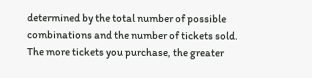determined by the total number of possible combinations and the number of tickets sold. The more tickets you purchase, the greater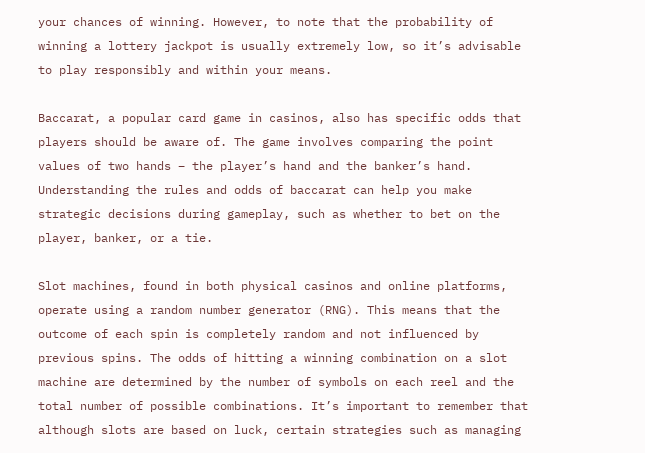your chances of winning. However, to note that the probability of winning a lottery jackpot is usually extremely low, so it’s advisable to play responsibly and within your means.

Baccarat, a popular card game in casinos, also has specific odds that players should be aware of. The game involves comparing the point values of two hands – the player’s hand and the banker’s hand. Understanding the rules and odds of baccarat can help you make strategic decisions during gameplay, such as whether to bet on the player, banker, or a tie.

Slot machines, found in both physical casinos and online platforms, operate using a random number generator (RNG). This means that the outcome of each spin is completely random and not influenced by previous spins. The odds of hitting a winning combination on a slot machine are determined by the number of symbols on each reel and the total number of possible combinations. It’s important to remember that although slots are based on luck, certain strategies such as managing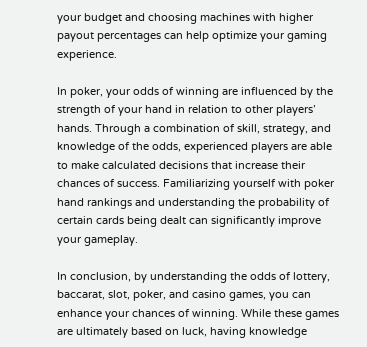your budget and choosing machines with higher payout percentages can help optimize your gaming experience.

In poker, your odds of winning are influenced by the strength of your hand in relation to other players’ hands. Through a combination of skill, strategy, and knowledge of the odds, experienced players are able to make calculated decisions that increase their chances of success. Familiarizing yourself with poker hand rankings and understanding the probability of certain cards being dealt can significantly improve your gameplay.

In conclusion, by understanding the odds of lottery, baccarat, slot, poker, and casino games, you can enhance your chances of winning. While these games are ultimately based on luck, having knowledge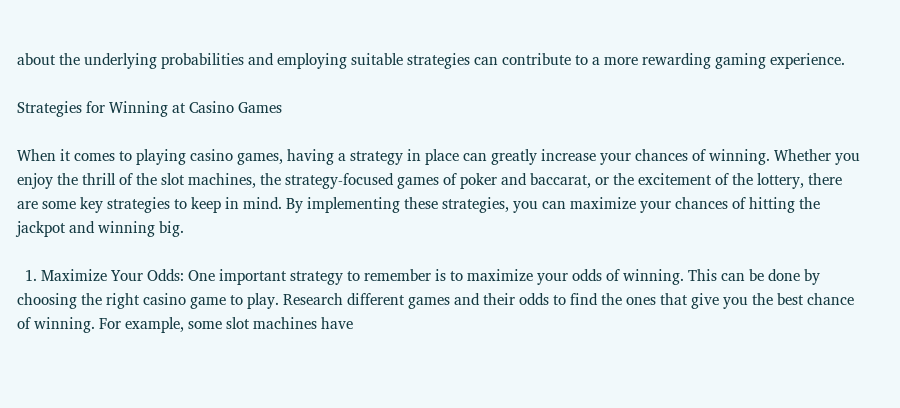about the underlying probabilities and employing suitable strategies can contribute to a more rewarding gaming experience.

Strategies for Winning at Casino Games

When it comes to playing casino games, having a strategy in place can greatly increase your chances of winning. Whether you enjoy the thrill of the slot machines, the strategy-focused games of poker and baccarat, or the excitement of the lottery, there are some key strategies to keep in mind. By implementing these strategies, you can maximize your chances of hitting the jackpot and winning big.

  1. Maximize Your Odds: One important strategy to remember is to maximize your odds of winning. This can be done by choosing the right casino game to play. Research different games and their odds to find the ones that give you the best chance of winning. For example, some slot machines have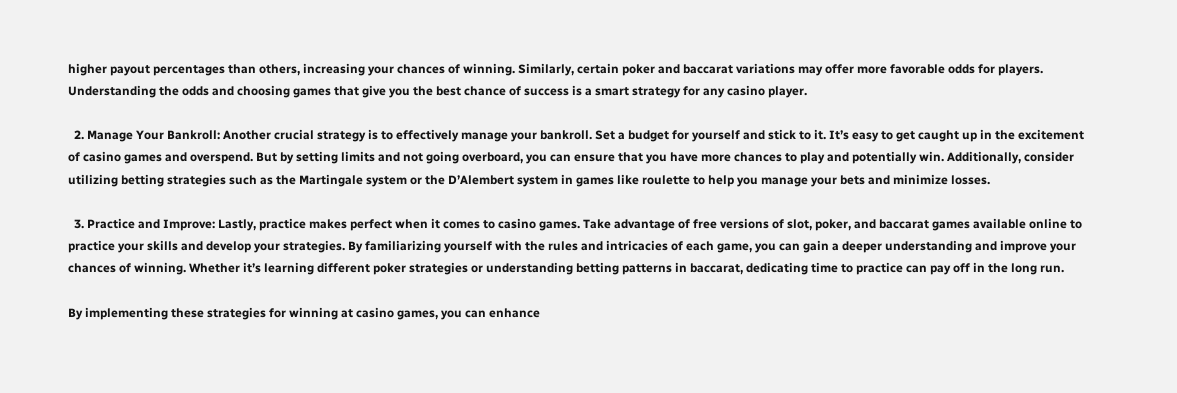higher payout percentages than others, increasing your chances of winning. Similarly, certain poker and baccarat variations may offer more favorable odds for players. Understanding the odds and choosing games that give you the best chance of success is a smart strategy for any casino player.

  2. Manage Your Bankroll: Another crucial strategy is to effectively manage your bankroll. Set a budget for yourself and stick to it. It’s easy to get caught up in the excitement of casino games and overspend. But by setting limits and not going overboard, you can ensure that you have more chances to play and potentially win. Additionally, consider utilizing betting strategies such as the Martingale system or the D’Alembert system in games like roulette to help you manage your bets and minimize losses.

  3. Practice and Improve: Lastly, practice makes perfect when it comes to casino games. Take advantage of free versions of slot, poker, and baccarat games available online to practice your skills and develop your strategies. By familiarizing yourself with the rules and intricacies of each game, you can gain a deeper understanding and improve your chances of winning. Whether it’s learning different poker strategies or understanding betting patterns in baccarat, dedicating time to practice can pay off in the long run.

By implementing these strategies for winning at casino games, you can enhance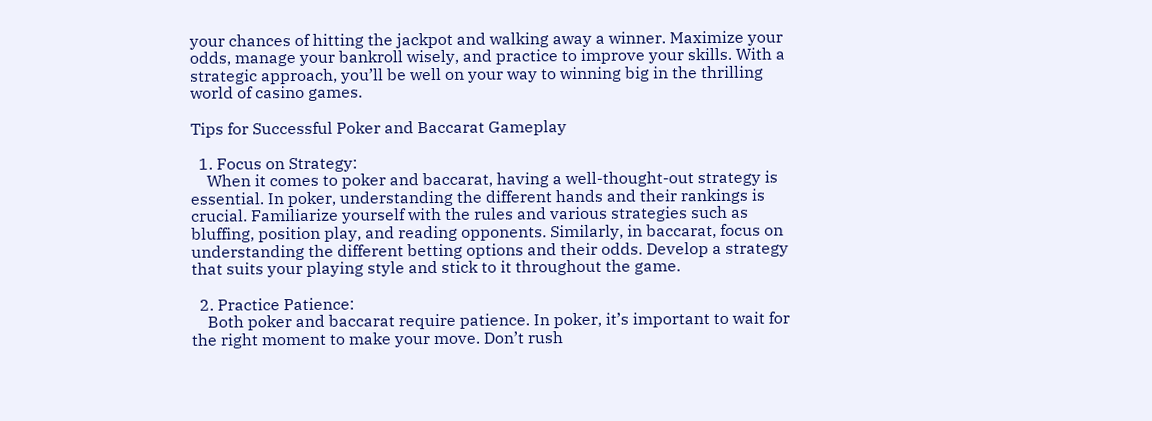your chances of hitting the jackpot and walking away a winner. Maximize your odds, manage your bankroll wisely, and practice to improve your skills. With a strategic approach, you’ll be well on your way to winning big in the thrilling world of casino games.

Tips for Successful Poker and Baccarat Gameplay

  1. Focus on Strategy:
    When it comes to poker and baccarat, having a well-thought-out strategy is essential. In poker, understanding the different hands and their rankings is crucial. Familiarize yourself with the rules and various strategies such as bluffing, position play, and reading opponents. Similarly, in baccarat, focus on understanding the different betting options and their odds. Develop a strategy that suits your playing style and stick to it throughout the game.

  2. Practice Patience:
    Both poker and baccarat require patience. In poker, it’s important to wait for the right moment to make your move. Don’t rush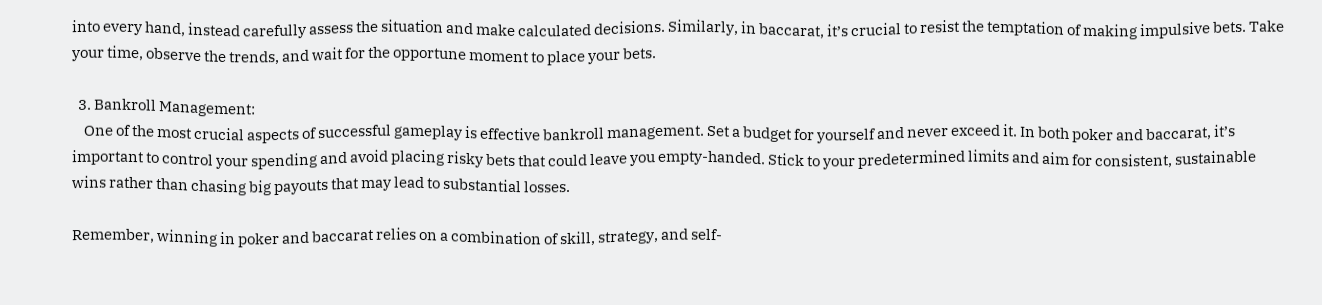into every hand, instead carefully assess the situation and make calculated decisions. Similarly, in baccarat, it’s crucial to resist the temptation of making impulsive bets. Take your time, observe the trends, and wait for the opportune moment to place your bets.

  3. Bankroll Management:
    One of the most crucial aspects of successful gameplay is effective bankroll management. Set a budget for yourself and never exceed it. In both poker and baccarat, it’s important to control your spending and avoid placing risky bets that could leave you empty-handed. Stick to your predetermined limits and aim for consistent, sustainable wins rather than chasing big payouts that may lead to substantial losses.

Remember, winning in poker and baccarat relies on a combination of skill, strategy, and self-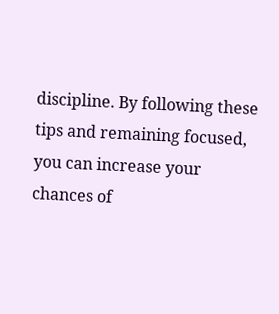discipline. By following these tips and remaining focused, you can increase your chances of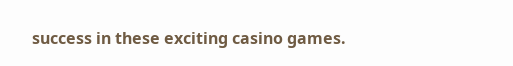success in these exciting casino games.